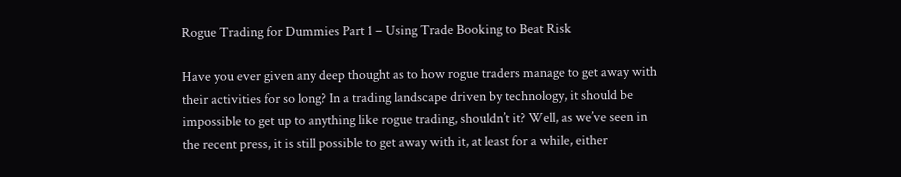Rogue Trading for Dummies Part 1 – Using Trade Booking to Beat Risk

Have you ever given any deep thought as to how rogue traders manage to get away with their activities for so long? In a trading landscape driven by technology, it should be impossible to get up to anything like rogue trading, shouldn’t it? Well, as we’ve seen in the recent press, it is still possible to get away with it, at least for a while, either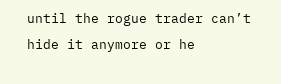until the rogue trader can’t hide it anymore or he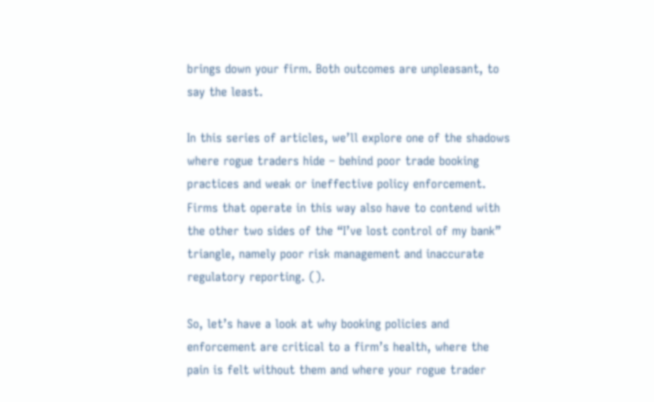brings down your firm. Both outcomes are unpleasant, to say the least.

In this series of articles, we’ll explore one of the shadows where rogue traders hide – behind poor trade booking practices and weak or ineffective policy enforcement. Firms that operate in this way also have to contend with the other two sides of the “I’ve lost control of my bank” triangle, namely poor risk management and inaccurate regulatory reporting. ().

So, let’s have a look at why booking policies and enforcement are critical to a firm’s health, where the pain is felt without them and where your rogue trader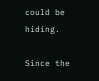could be hiding.

Since the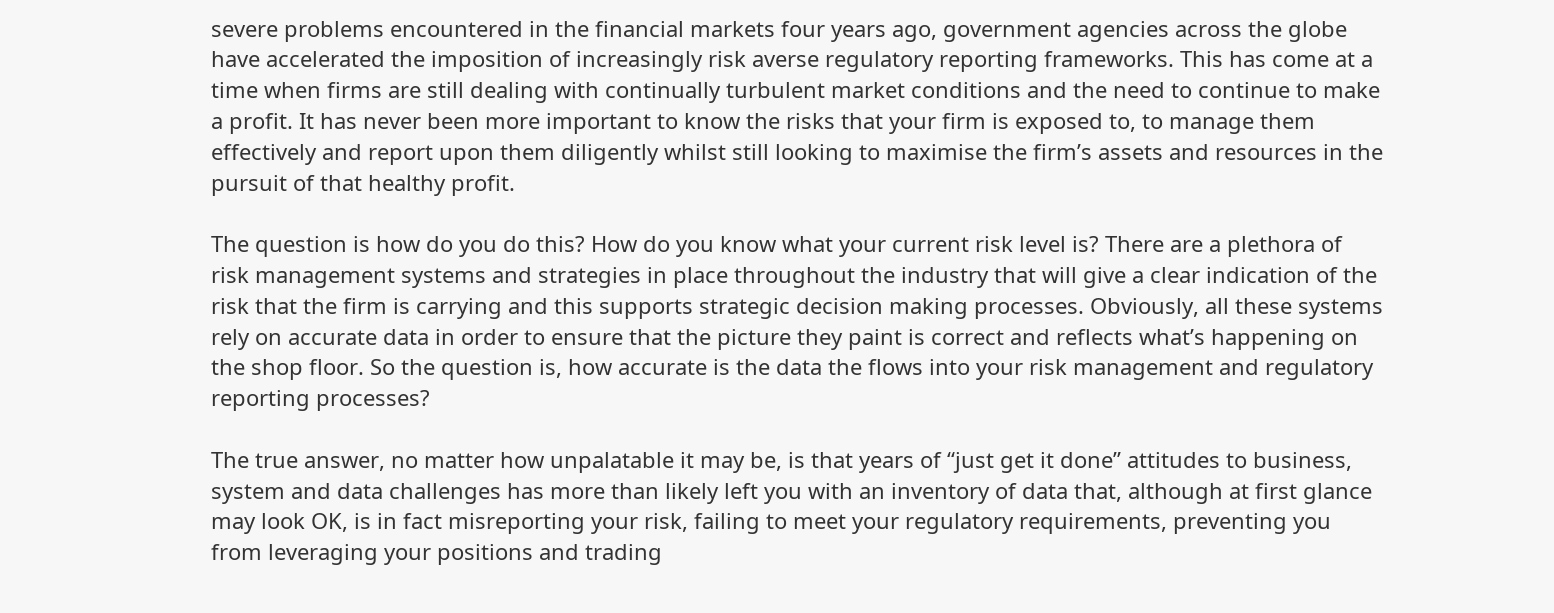severe problems encountered in the financial markets four years ago, government agencies across the globe have accelerated the imposition of increasingly risk averse regulatory reporting frameworks. This has come at a time when firms are still dealing with continually turbulent market conditions and the need to continue to make a profit. It has never been more important to know the risks that your firm is exposed to, to manage them effectively and report upon them diligently whilst still looking to maximise the firm’s assets and resources in the pursuit of that healthy profit.

The question is how do you do this? How do you know what your current risk level is? There are a plethora of risk management systems and strategies in place throughout the industry that will give a clear indication of the risk that the firm is carrying and this supports strategic decision making processes. Obviously, all these systems rely on accurate data in order to ensure that the picture they paint is correct and reflects what’s happening on the shop floor. So the question is, how accurate is the data the flows into your risk management and regulatory reporting processes?

The true answer, no matter how unpalatable it may be, is that years of “just get it done” attitudes to business, system and data challenges has more than likely left you with an inventory of data that, although at first glance may look OK, is in fact misreporting your risk, failing to meet your regulatory requirements, preventing you from leveraging your positions and trading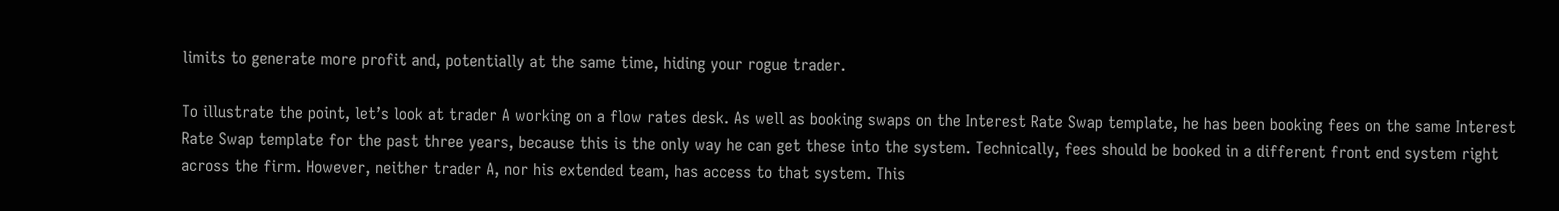limits to generate more profit and, potentially at the same time, hiding your rogue trader.

To illustrate the point, let’s look at trader A working on a flow rates desk. As well as booking swaps on the Interest Rate Swap template, he has been booking fees on the same Interest Rate Swap template for the past three years, because this is the only way he can get these into the system. Technically, fees should be booked in a different front end system right across the firm. However, neither trader A, nor his extended team, has access to that system. This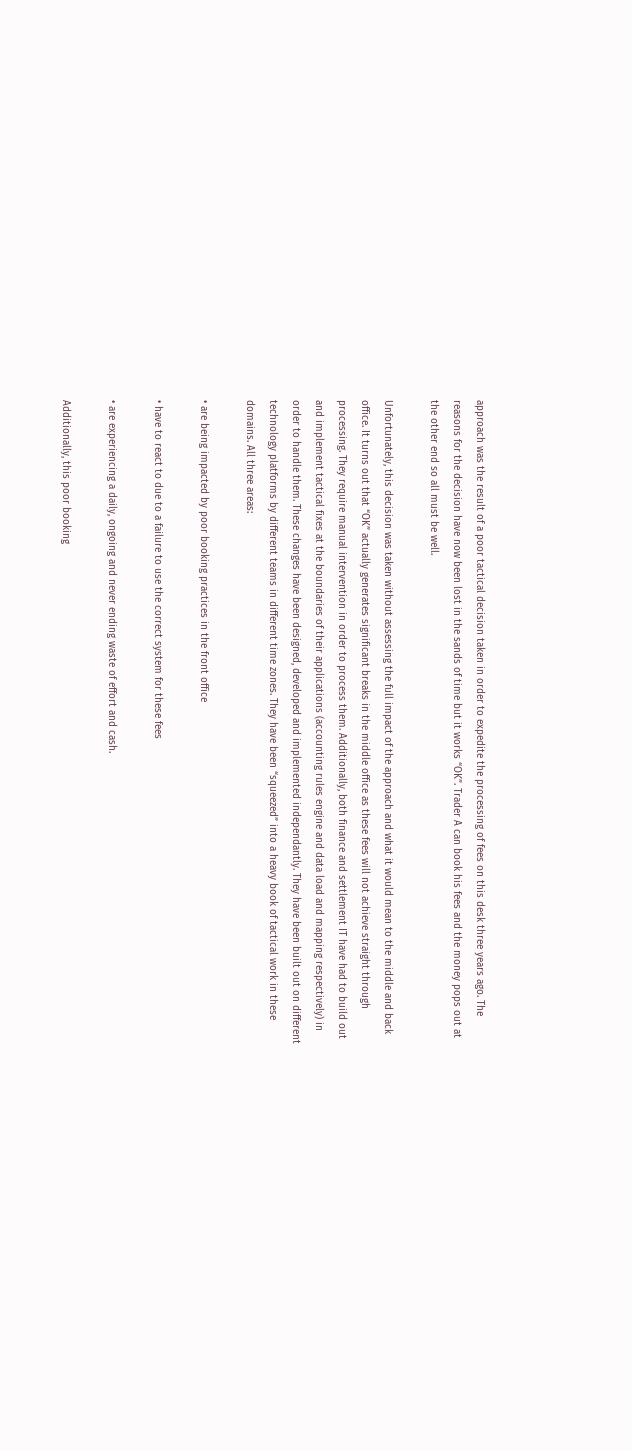approach was the result of a poor tactical decision taken in order to expedite the processing of fees on this desk three years ago. The reasons for the decision have now been lost in the sands of time but it works “OK”. Trader A can book his fees and the money pops out at the other end so all must be well.

Unfortunately, this decision was taken without assessing the full impact of the approach and what it would mean to the middle and back office. It turns out that “OK” actually generates significant breaks in the middle office as these fees will not achieve straight through processing. They require manual intervention in order to process them. Additionally, both finance and settlement IT have had to build out and implement tactical fixes at the boundaries of their applications (accounting rules engine and data load and mapping respectively) in order to handle them. These changes have been designed, developed and implemented independantly. They have been built out on different technology platforms by different teams in different time zones. They have been “squeezed” into a heavy book of tactical work in these domains. All three areas:

• are being impacted by poor booking practices in the front office

• have to react to due to a failure to use the correct system for these fees

• are experiencing a daily, ongoing and never ending waste of effort and cash.

Additionally, this poor booking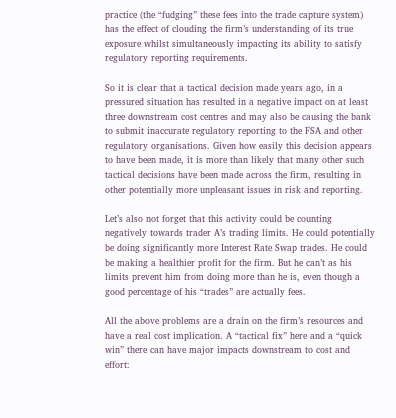practice (the “fudging” these fees into the trade capture system) has the effect of clouding the firm’s understanding of its true exposure whilst simultaneously impacting its ability to satisfy regulatory reporting requirements.

So it is clear that a tactical decision made years ago, in a pressured situation has resulted in a negative impact on at least three downstream cost centres and may also be causing the bank to submit inaccurate regulatory reporting to the FSA and other regulatory organisations. Given how easily this decision appears to have been made, it is more than likely that many other such tactical decisions have been made across the firm, resulting in other potentially more unpleasant issues in risk and reporting.

Let’s also not forget that this activity could be counting negatively towards trader A’s trading limits. He could potentially be doing significantly more Interest Rate Swap trades. He could be making a healthier profit for the firm. But he can’t as his limits prevent him from doing more than he is, even though a good percentage of his “trades” are actually fees.

All the above problems are a drain on the firm’s resources and have a real cost implication. A “tactical fix” here and a “quick win” there can have major impacts downstream to cost and effort: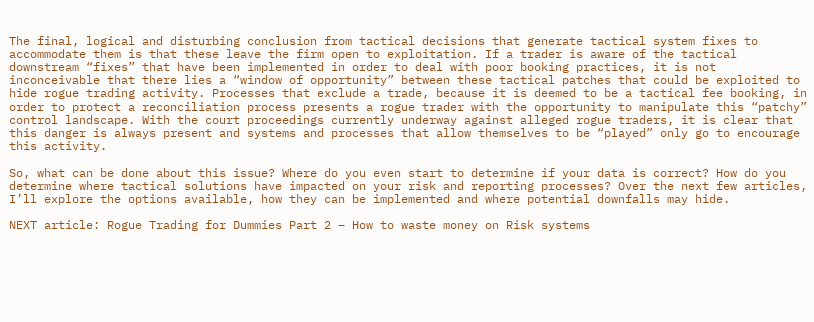The final, logical and disturbing conclusion from tactical decisions that generate tactical system fixes to accommodate them is that these leave the firm open to exploitation. If a trader is aware of the tactical downstream “fixes” that have been implemented in order to deal with poor booking practices, it is not inconceivable that there lies a “window of opportunity” between these tactical patches that could be exploited to hide rogue trading activity. Processes that exclude a trade, because it is deemed to be a tactical fee booking, in order to protect a reconciliation process presents a rogue trader with the opportunity to manipulate this “patchy” control landscape. With the court proceedings currently underway against alleged rogue traders, it is clear that this danger is always present and systems and processes that allow themselves to be “played” only go to encourage this activity.

So, what can be done about this issue? Where do you even start to determine if your data is correct? How do you determine where tactical solutions have impacted on your risk and reporting processes? Over the next few articles, I’ll explore the options available, how they can be implemented and where potential downfalls may hide.

NEXT article: Rogue Trading for Dummies Part 2 – How to waste money on Risk systems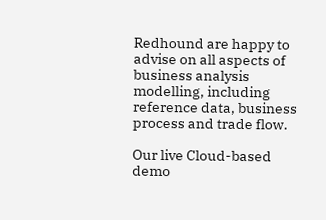Redhound are happy to advise on all aspects of business analysis modelling, including reference data, business process and trade flow.

Our live Cloud-based demo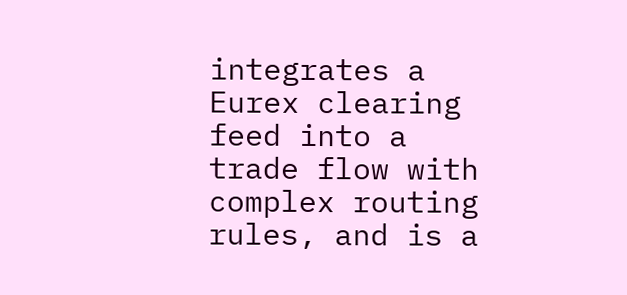integrates a Eurex clearing feed into a trade flow with complex routing rules, and is a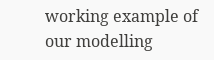working example of our modelling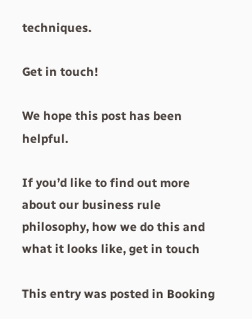techniques.

Get in touch!

We hope this post has been helpful.

If you’d like to find out more about our business rule philosophy, how we do this and what it looks like, get in touch

This entry was posted in Booking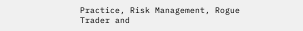Practice, Risk Management, Rogue Trader and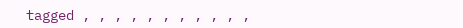tagged , , , , , , , , , , ,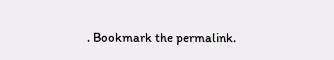. Bookmark the permalink.